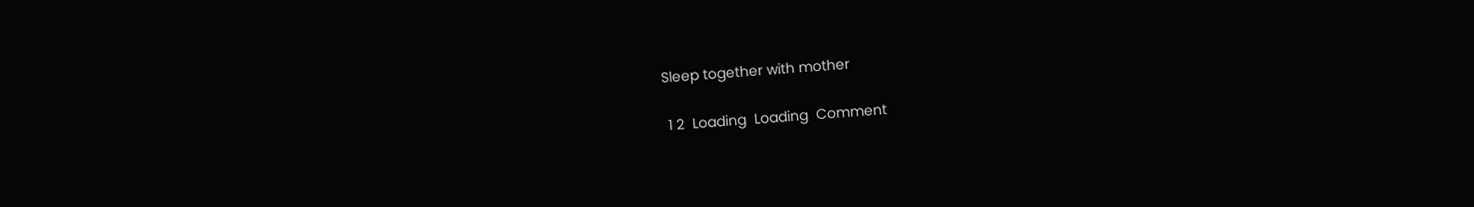Sleep together with mother

 1 2  Loading  Loading  Comment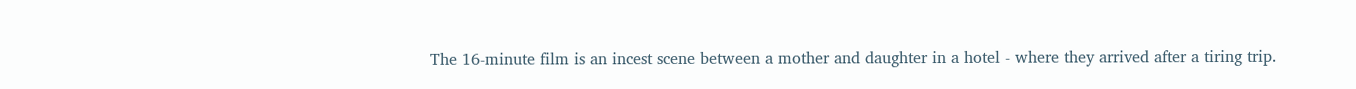The 16-minute film is an incest scene between a mother and daughter in a hotel - where they arrived after a tiring trip.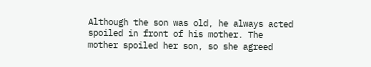Although the son was old, he always acted spoiled in front of his mother. The mother spoiled her son, so she agreed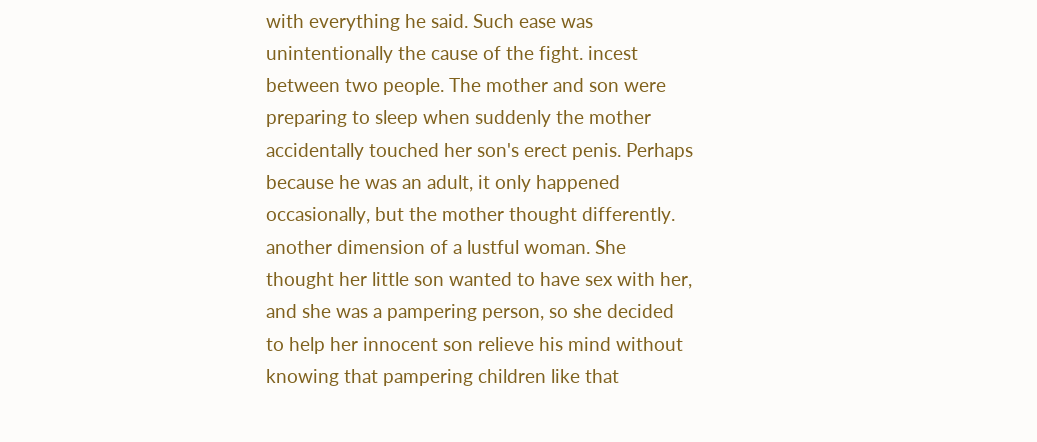with everything he said. Such ease was unintentionally the cause of the fight. incest between two people. The mother and son were preparing to sleep when suddenly the mother accidentally touched her son's erect penis. Perhaps because he was an adult, it only happened occasionally, but the mother thought differently. another dimension of a lustful woman. She thought her little son wanted to have sex with her, and she was a pampering person, so she decided to help her innocent son relieve his mind without knowing that pampering children like that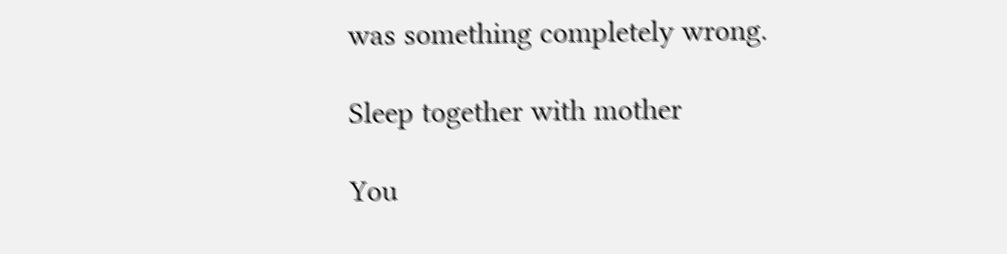was something completely wrong.

Sleep together with mother

You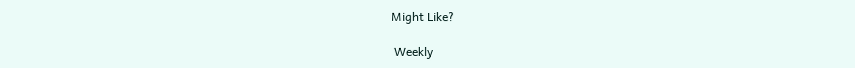Might Like?

 Weekly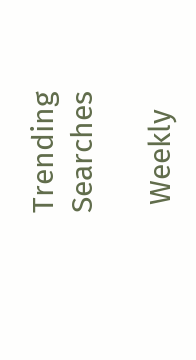Trending Searches

 Weekly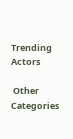Trending Actors

 Other Categories